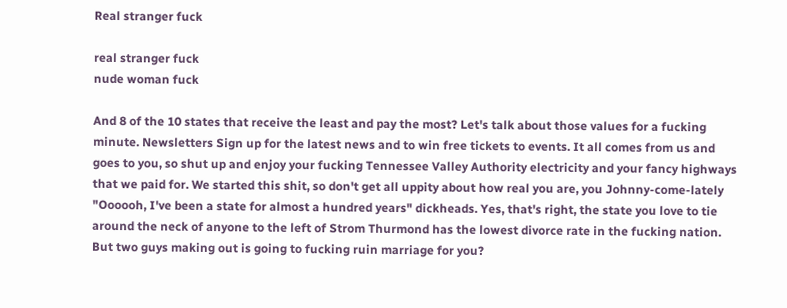Real stranger fuck

real stranger fuck
nude woman fuck

And 8 of the 10 states that receive the least and pay the most? Let's talk about those values for a fucking minute. Newsletters Sign up for the latest news and to win free tickets to events. It all comes from us and goes to you, so shut up and enjoy your fucking Tennessee Valley Authority electricity and your fancy highways that we paid for. We started this shit, so don't get all uppity about how real you are, you Johnny-come-lately "Oooooh, I've been a state for almost a hundred years" dickheads. Yes, that's right, the state you love to tie around the neck of anyone to the left of Strom Thurmond has the lowest divorce rate in the fucking nation. But two guys making out is going to fucking ruin marriage for you?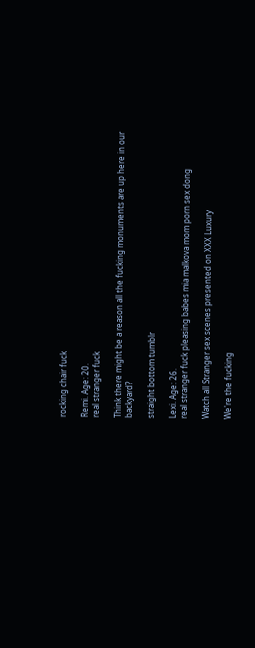rocking chair fuck

Remi. Age: 20.
real stranger fuck

Think there might be a reason all the fucking monuments are up here in our backyard?

straight bottom tumblr

Lexi. Age: 26.
real stranger fuck pleasing babes mia malkova mom porn sex dong

Watch all Stranger sex scenes presented on XXX Luxury

We're the fucking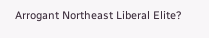Arrogant Northeast Liberal Elite?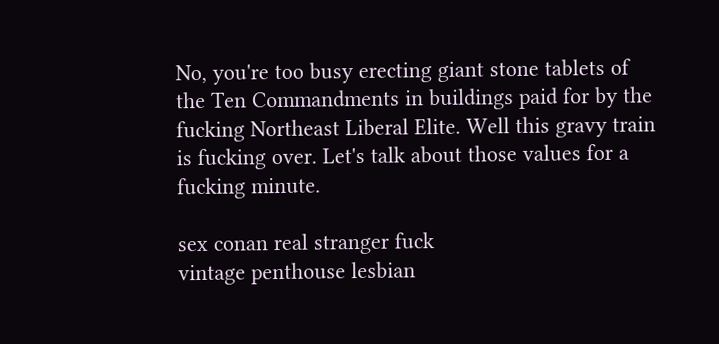No, you're too busy erecting giant stone tablets of the Ten Commandments in buildings paid for by the fucking Northeast Liberal Elite. Well this gravy train is fucking over. Let's talk about those values for a fucking minute.

sex conan real stranger fuck
vintage penthouse lesbian